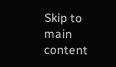Skip to main content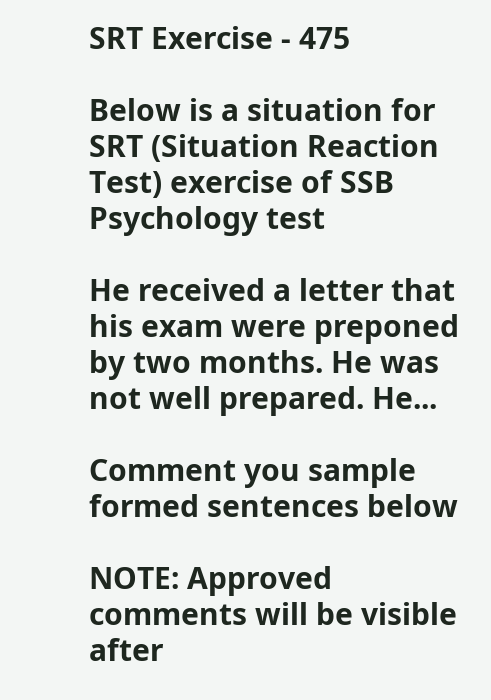SRT Exercise - 475

Below is a situation for SRT (Situation Reaction Test) exercise of SSB Psychology test

He received a letter that his exam were preponed by two months. He was not well prepared. He...

Comment you sample formed sentences below

NOTE: Approved comments will be visible after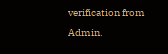verification from Admin.